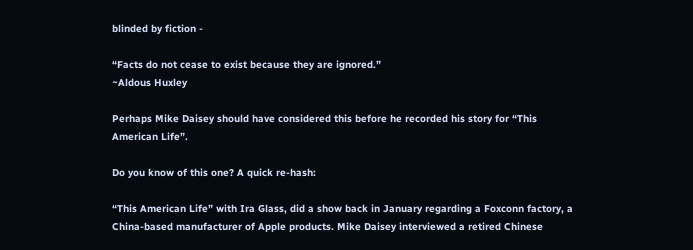blinded by fiction -

“Facts do not cease to exist because they are ignored.”
~Aldous Huxley

Perhaps Mike Daisey should have considered this before he recorded his story for “This American Life”.

Do you know of this one? A quick re-hash:

“This American Life” with Ira Glass, did a show back in January regarding a Foxconn factory, a China-based manufacturer of Apple products. Mike Daisey interviewed a retired Chinese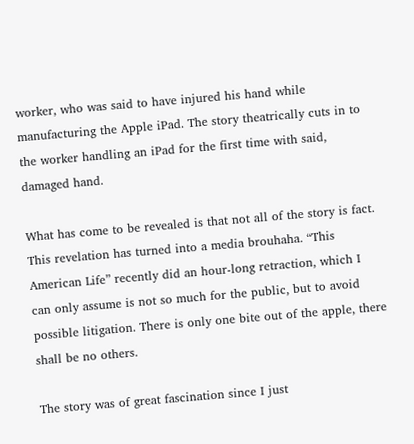worker, who was said to have injured his hand while manufacturing the Apple iPad. The story theatrically cuts in to the worker handling an iPad for the first time with said, damaged hand.

What has come to be revealed is that not all of the story is fact. This revelation has turned into a media brouhaha. “This American Life” recently did an hour-long retraction, which I can only assume is not so much for the public, but to avoid possible litigation. There is only one bite out of the apple, there shall be no others.

The story was of great fascination since I just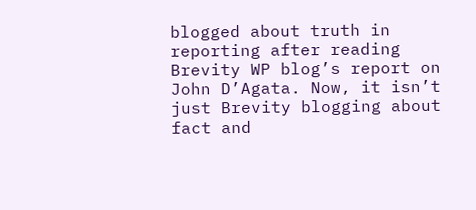blogged about truth in reporting after reading Brevity WP blog’s report on John D’Agata. Now, it isn’t just Brevity blogging about fact and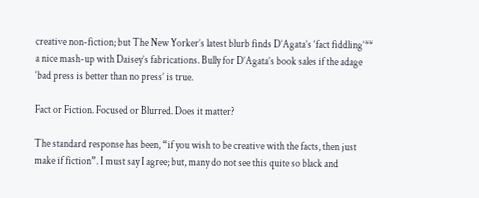creative non-fiction; but The New Yorker’s latest blurb finds D’Agata’s ‘fact fiddling’** a nice mash-up with Daisey’s fabrications. Bully for D’Agata’s book sales if the adage ‘bad press is better than no press’ is true.

Fact or Fiction. Focused or Blurred. Does it matter?

The standard response has been, “if you wish to be creative with the facts, then just make if fiction”. I must say I agree; but, many do not see this quite so black and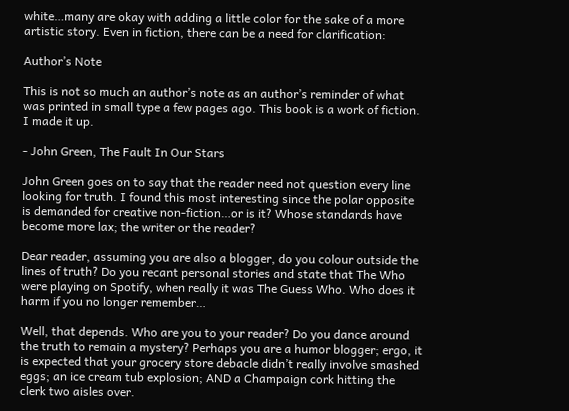white…many are okay with adding a little color for the sake of a more artistic story. Even in fiction, there can be a need for clarification:

Author’s Note

This is not so much an author’s note as an author’s reminder of what was printed in small type a few pages ago. This book is a work of fiction. I made it up.

- John Green, The Fault In Our Stars

John Green goes on to say that the reader need not question every line looking for truth. I found this most interesting since the polar opposite is demanded for creative non-fiction…or is it? Whose standards have become more lax; the writer or the reader?

Dear reader, assuming you are also a blogger, do you colour outside the lines of truth? Do you recant personal stories and state that The Who were playing on Spotify, when really it was The Guess Who. Who does it harm if you no longer remember…

Well, that depends. Who are you to your reader? Do you dance around the truth to remain a mystery? Perhaps you are a humor blogger; ergo, it is expected that your grocery store debacle didn’t really involve smashed eggs; an ice cream tub explosion; AND a Champaign cork hitting the clerk two aisles over.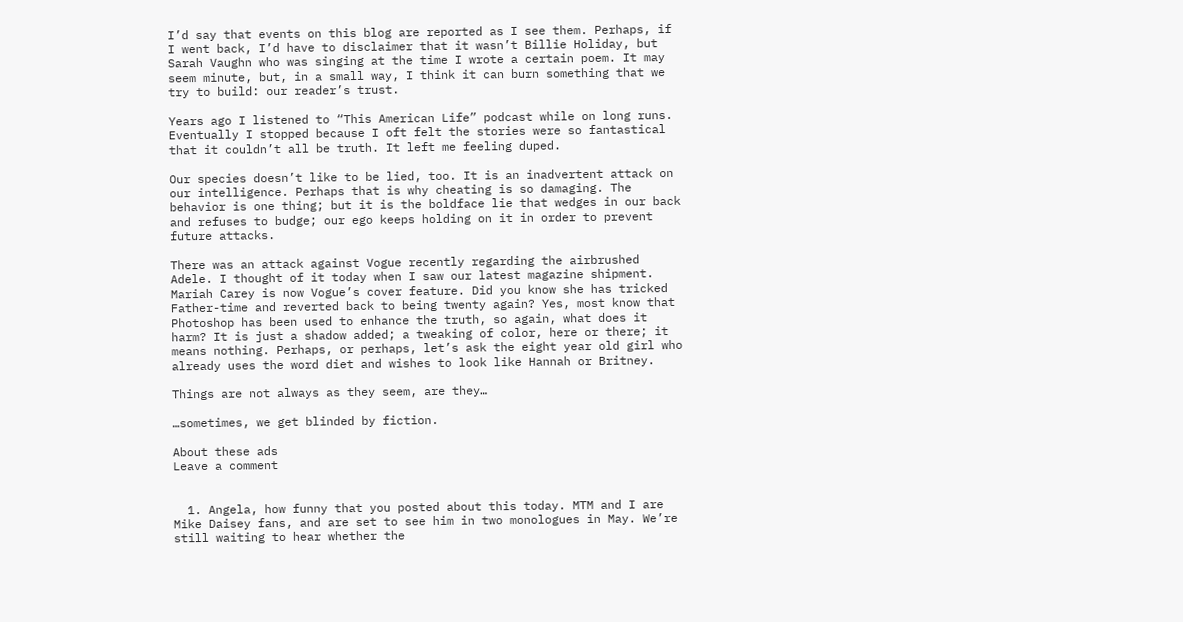I’d say that events on this blog are reported as I see them. Perhaps, if I went back, I’d have to disclaimer that it wasn’t Billie Holiday, but Sarah Vaughn who was singing at the time I wrote a certain poem. It may seem minute, but, in a small way, I think it can burn something that we try to build: our reader’s trust.

Years ago I listened to “This American Life” podcast while on long runs. Eventually I stopped because I oft felt the stories were so fantastical that it couldn’t all be truth. It left me feeling duped.

Our species doesn’t like to be lied, too. It is an inadvertent attack on our intelligence. Perhaps that is why cheating is so damaging. The behavior is one thing; but it is the boldface lie that wedges in our back and refuses to budge; our ego keeps holding on it in order to prevent future attacks.

There was an attack against Vogue recently regarding the airbrushed Adele. I thought of it today when I saw our latest magazine shipment. Mariah Carey is now Vogue’s cover feature. Did you know she has tricked Father-time and reverted back to being twenty again? Yes, most know that Photoshop has been used to enhance the truth, so again, what does it harm? It is just a shadow added; a tweaking of color, here or there; it means nothing. Perhaps, or perhaps, let’s ask the eight year old girl who already uses the word diet and wishes to look like Hannah or Britney.

Things are not always as they seem, are they…

…sometimes, we get blinded by fiction.

About these ads
Leave a comment


  1. Angela, how funny that you posted about this today. MTM and I are Mike Daisey fans, and are set to see him in two monologues in May. We’re still waiting to hear whether the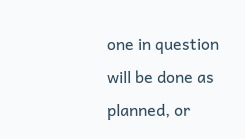one in question will be done as planned, or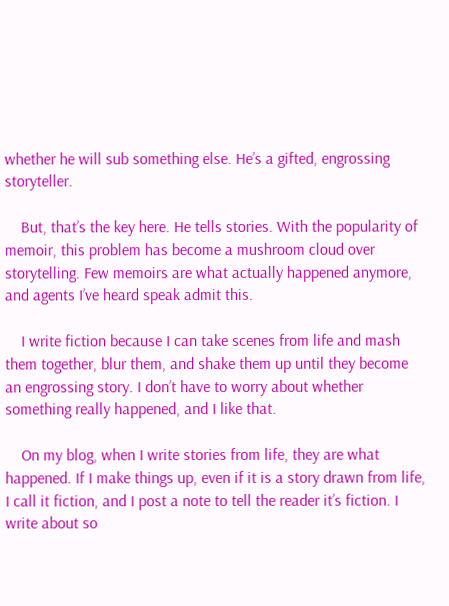whether he will sub something else. He’s a gifted, engrossing storyteller.

    But, that’s the key here. He tells stories. With the popularity of memoir, this problem has become a mushroom cloud over storytelling. Few memoirs are what actually happened anymore, and agents I’ve heard speak admit this.

    I write fiction because I can take scenes from life and mash them together, blur them, and shake them up until they become an engrossing story. I don’t have to worry about whether something really happened, and I like that.

    On my blog, when I write stories from life, they are what happened. If I make things up, even if it is a story drawn from life, I call it fiction, and I post a note to tell the reader it’s fiction. I write about so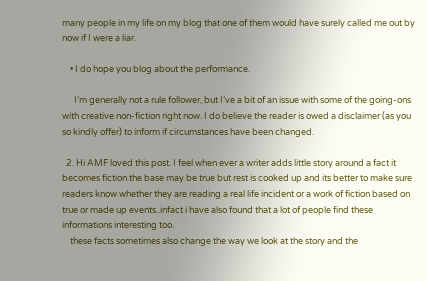many people in my life on my blog that one of them would have surely called me out by now if I were a liar.

    • I do hope you blog about the performance.

      I’m generally not a rule follower, but I’ve a bit of an issue with some of the going-ons with creative non-fiction right now. I do believe the reader is owed a disclaimer (as you so kindly offer) to inform if circumstances have been changed.

  2. Hi AMF loved this post. I feel when ever a writer adds little story around a fact it becomes fiction.the base may be true but rest is cooked up and its better to make sure readers know whether they are reading a real life incident or a work of fiction based on true or made up events..infact i have also found that a lot of people find these informations interesting too.
    these facts sometimes also change the way we look at the story and the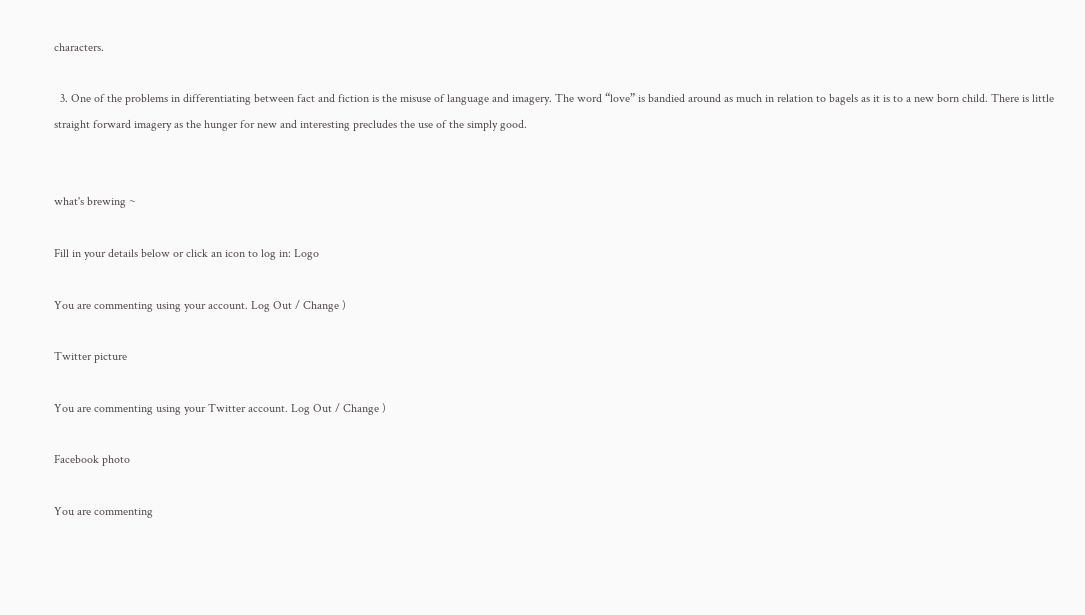characters.

  3. One of the problems in differentiating between fact and fiction is the misuse of language and imagery. The word “love” is bandied around as much in relation to bagels as it is to a new born child. There is little straight forward imagery as the hunger for new and interesting precludes the use of the simply good.


what's brewing ~

Fill in your details below or click an icon to log in: Logo

You are commenting using your account. Log Out / Change )

Twitter picture

You are commenting using your Twitter account. Log Out / Change )

Facebook photo

You are commenting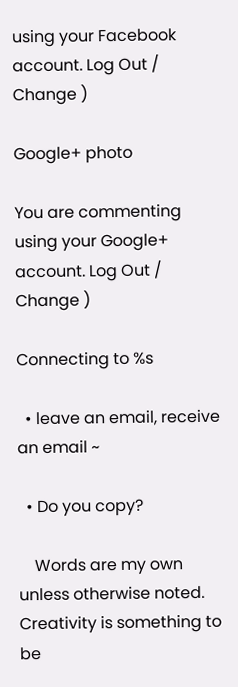using your Facebook account. Log Out / Change )

Google+ photo

You are commenting using your Google+ account. Log Out / Change )

Connecting to %s

  • leave an email, receive an email ~

  • Do you copy?

    Words are my own unless otherwise noted. Creativity is something to be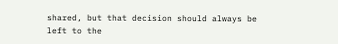shared, but that decision should always be left to the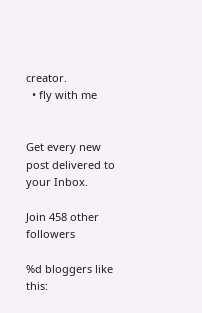creator.
  • fly with me


Get every new post delivered to your Inbox.

Join 458 other followers

%d bloggers like this: